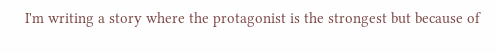I'm writing a story where the protagonist is the strongest but because of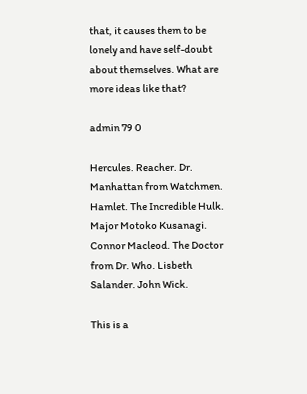that, it causes them to be lonely and have self-doubt about themselves. What are more ideas like that?

admin 79 0

Hercules. Reacher. Dr. Manhattan from Watchmen. Hamlet. The Incredible Hulk. Major Motoko Kusanagi. Connor Macleod. The Doctor from Dr. Who. Lisbeth Salander. John Wick.

This is a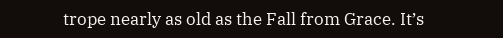trope nearly as old as the Fall from Grace. It’s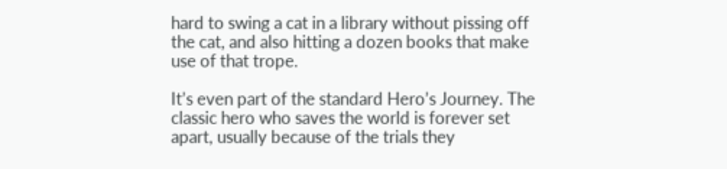hard to swing a cat in a library without pissing off the cat, and also hitting a dozen books that make use of that trope.

It’s even part of the standard Hero’s Journey. The classic hero who saves the world is forever set apart, usually because of the trials they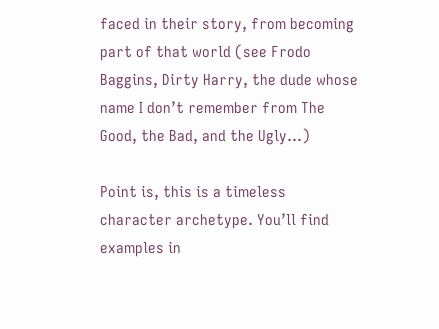faced in their story, from becoming part of that world (see Frodo Baggins, Dirty Harry, the dude whose name I don’t remember from The Good, the Bad, and the Ugly…)

Point is, this is a timeless character archetype. You’ll find examples in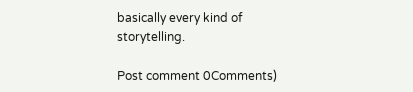basically every kind of storytelling.

Post comment 0Comments)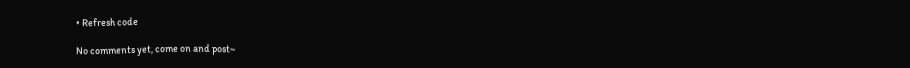• Refresh code

No comments yet, come on and post~